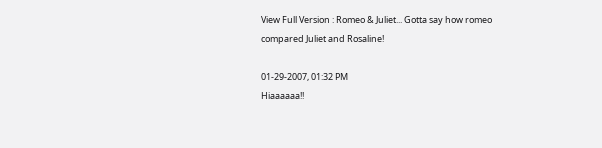View Full Version : Romeo & Juliet... Gotta say how romeo compared Juliet and Rosaline!

01-29-2007, 01:32 PM
Hiaaaaaa!!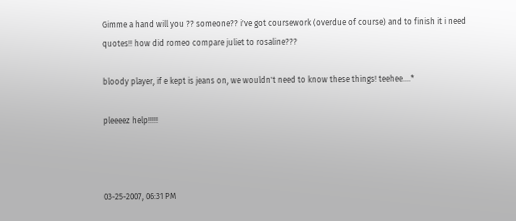Gimme a hand will you ?? someone?? i've got coursework (overdue of course) and to finish it i need quotes!! how did romeo compare juliet to rosaline???

bloody player, if e kept is jeans on, we wouldn't need to know these things! teehee....*

pleeeez help!!!!!



03-25-2007, 06:31 PM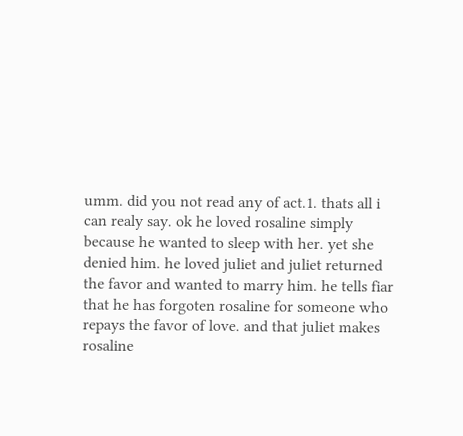umm. did you not read any of act.1. thats all i can realy say. ok he loved rosaline simply because he wanted to sleep with her. yet she denied him. he loved juliet and juliet returned the favor and wanted to marry him. he tells fiar that he has forgoten rosaline for someone who repays the favor of love. and that juliet makes rosaline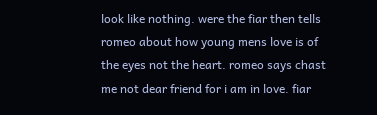look like nothing. were the fiar then tells romeo about how young mens love is of the eyes not the heart. romeo says chast me not dear friend for i am in love. fiar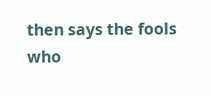then says the fools who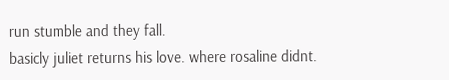run stumble and they fall.
basicly juliet returns his love. where rosaline didnt.